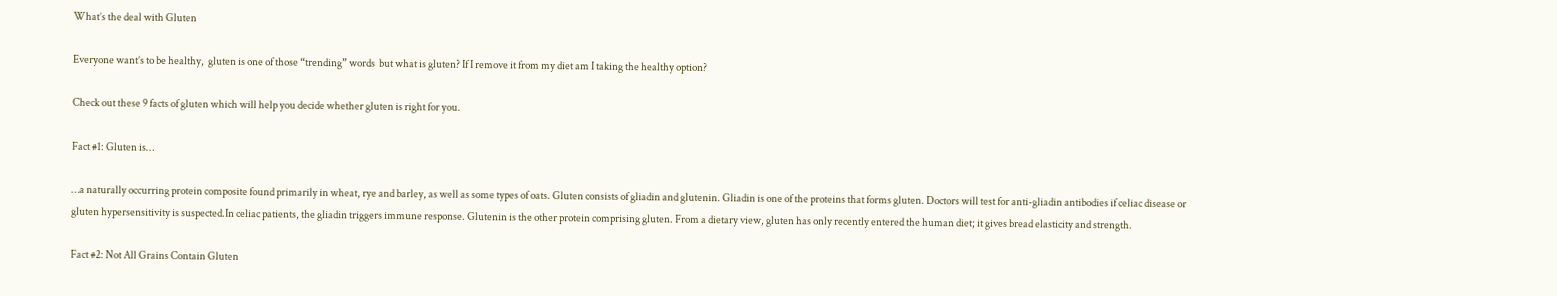What’s the deal with Gluten

Everyone want’s to be healthy,  gluten is one of those “trending” words  but what is gluten? If I remove it from my diet am I taking the healthy option?

Check out these 9 facts of gluten which will help you decide whether gluten is right for you.

Fact #1: Gluten is…

…a naturally occurring protein composite found primarily in wheat, rye and barley, as well as some types of oats. Gluten consists of gliadin and glutenin. Gliadin is one of the proteins that forms gluten. Doctors will test for anti-gliadin antibodies if celiac disease or gluten hypersensitivity is suspected.In celiac patients, the gliadin triggers immune response. Glutenin is the other protein comprising gluten. From a dietary view, gluten has only recently entered the human diet; it gives bread elasticity and strength.

Fact #2: Not All Grains Contain Gluten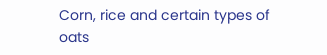Corn, rice and certain types of oats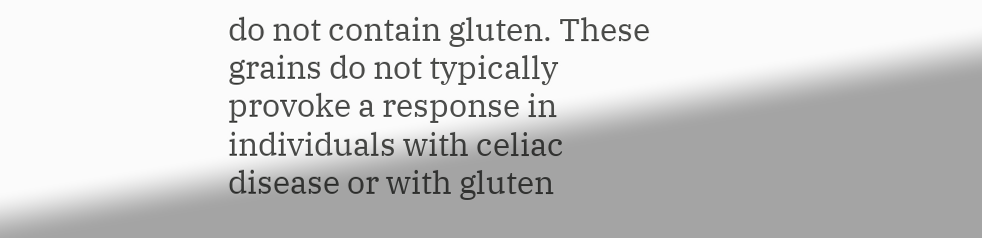do not contain gluten. These grains do not typically provoke a response in individuals with celiac disease or with gluten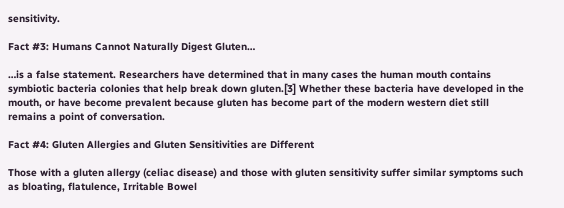sensitivity.

Fact #3: Humans Cannot Naturally Digest Gluten…

…is a false statement. Researchers have determined that in many cases the human mouth contains symbiotic bacteria colonies that help break down gluten.[3] Whether these bacteria have developed in the mouth, or have become prevalent because gluten has become part of the modern western diet still remains a point of conversation.

Fact #4: Gluten Allergies and Gluten Sensitivities are Different

Those with a gluten allergy (celiac disease) and those with gluten sensitivity suffer similar symptoms such as bloating, flatulence, Irritable Bowel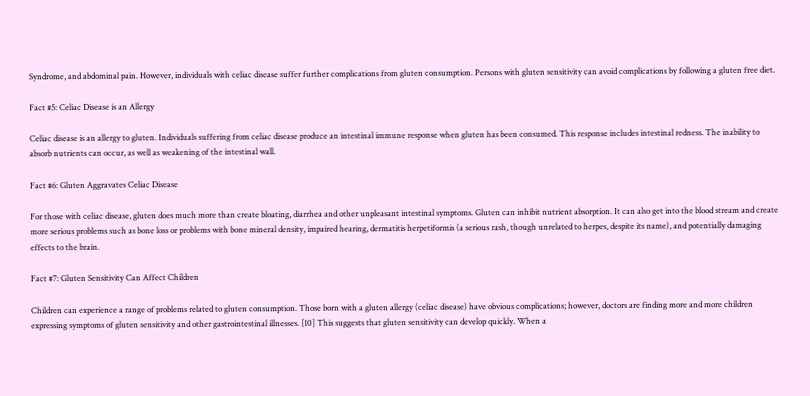Syndrome, and abdominal pain. However, individuals with celiac disease suffer further complications from gluten consumption. Persons with gluten sensitivity can avoid complications by following a gluten free diet.

Fact #5: Celiac Disease is an Allergy

Celiac disease is an allergy to gluten. Individuals suffering from celiac disease produce an intestinal immune response when gluten has been consumed. This response includes intestinal redness. The inability to absorb nutrients can occur, as well as weakening of the intestinal wall.

Fact #6: Gluten Aggravates Celiac Disease

For those with celiac disease, gluten does much more than create bloating, diarrhea and other unpleasant intestinal symptoms. Gluten can inhibit nutrient absorption. It can also get into the blood stream and create more serious problems such as bone loss or problems with bone mineral density, impaired hearing, dermatitis herpetiformis (a serious rash, though unrelated to herpes, despite its name), and potentially damaging effects to the brain.

Fact #7: Gluten Sensitivity Can Affect Children

Children can experience a range of problems related to gluten consumption. Those born with a gluten allergy (celiac disease) have obvious complications; however, doctors are finding more and more children expressing symptoms of gluten sensitivity and other gastrointestinal illnesses. [10] This suggests that gluten sensitivity can develop quickly. When a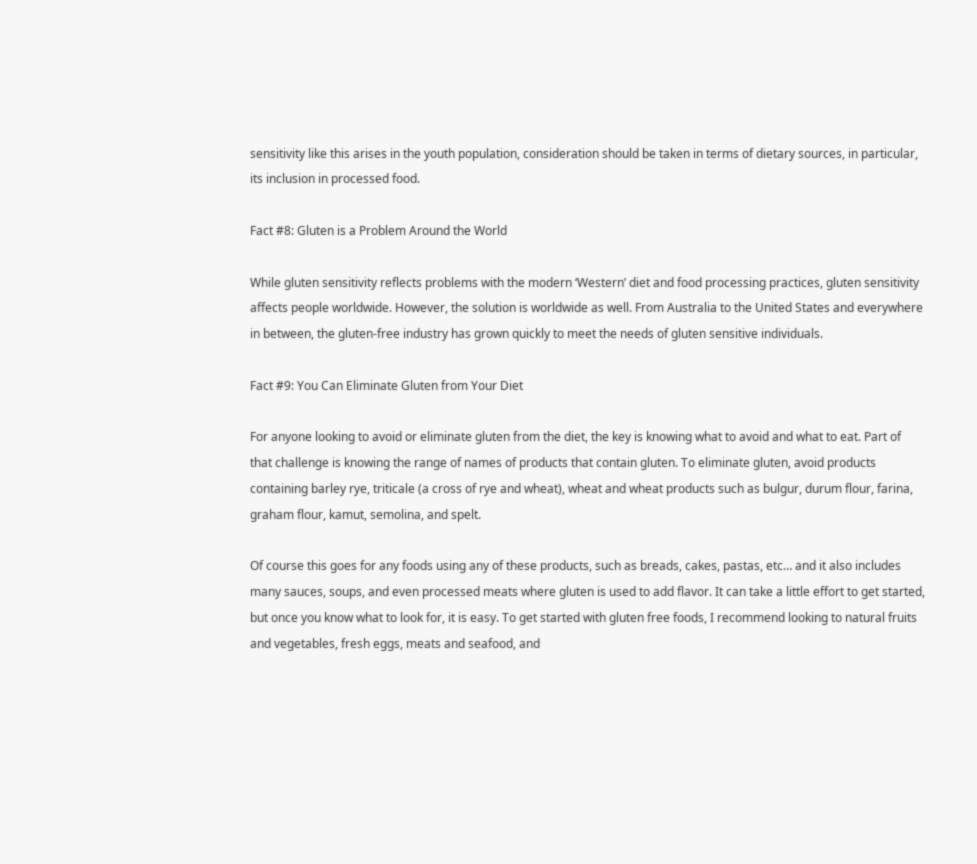sensitivity like this arises in the youth population, consideration should be taken in terms of dietary sources, in particular, its inclusion in processed food.

Fact #8: Gluten is a Problem Around the World

While gluten sensitivity reflects problems with the modern ‘Western’ diet and food processing practices, gluten sensitivity affects people worldwide. However, the solution is worldwide as well. From Australia to the United States and everywhere in between, the gluten-free industry has grown quickly to meet the needs of gluten sensitive individuals.

Fact #9: You Can Eliminate Gluten from Your Diet

For anyone looking to avoid or eliminate gluten from the diet, the key is knowing what to avoid and what to eat. Part of that challenge is knowing the range of names of products that contain gluten. To eliminate gluten, avoid products containing barley rye, triticale (a cross of rye and wheat), wheat and wheat products such as bulgur, durum flour, farina, graham flour, kamut, semolina, and spelt.

Of course this goes for any foods using any of these products, such as breads, cakes, pastas, etc… and it also includes many sauces, soups, and even processed meats where gluten is used to add flavor. It can take a little effort to get started, but once you know what to look for, it is easy. To get started with gluten free foods, I recommend looking to natural fruits and vegetables, fresh eggs, meats and seafood, and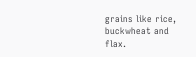grains like rice, buckwheat and flax.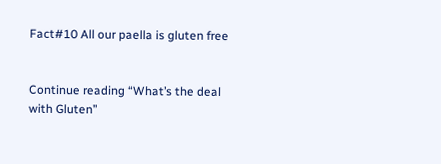Fact#10 All our paella is gluten free


Continue reading “What’s the deal with Gluten”